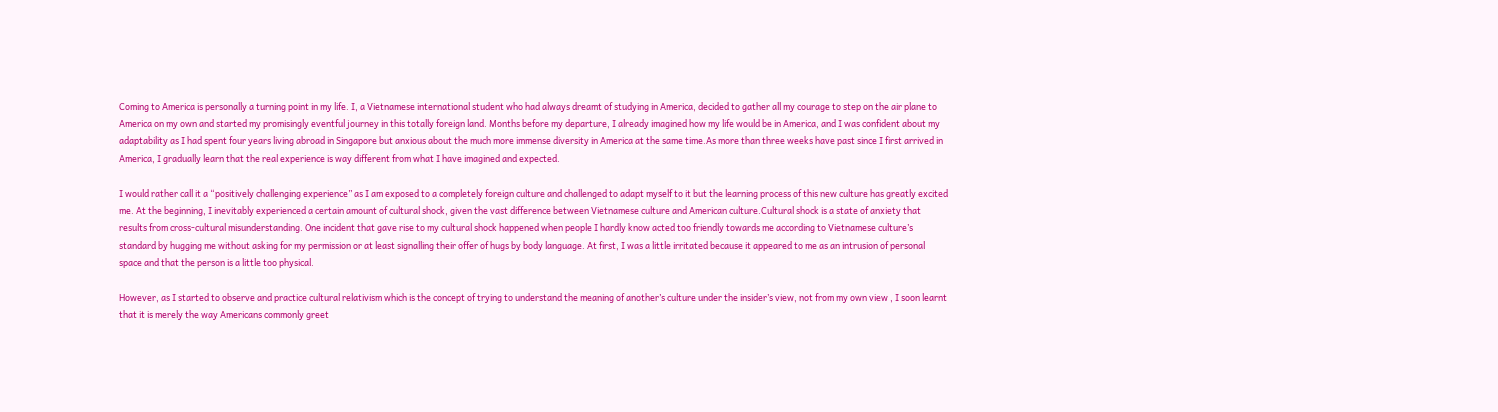Coming to America is personally a turning point in my life. I, a Vietnamese international student who had always dreamt of studying in America, decided to gather all my courage to step on the air plane to America on my own and started my promisingly eventful journey in this totally foreign land. Months before my departure, I already imagined how my life would be in America, and I was confident about my adaptability as I had spent four years living abroad in Singapore but anxious about the much more immense diversity in America at the same time.As more than three weeks have past since I first arrived in America, I gradually learn that the real experience is way different from what I have imagined and expected.

I would rather call it a “positively challenging experience” as I am exposed to a completely foreign culture and challenged to adapt myself to it but the learning process of this new culture has greatly excited me. At the beginning, I inevitably experienced a certain amount of cultural shock, given the vast difference between Vietnamese culture and American culture.Cultural shock is a state of anxiety that results from cross-cultural misunderstanding. One incident that gave rise to my cultural shock happened when people I hardly know acted too friendly towards me according to Vietnamese culture’s standard by hugging me without asking for my permission or at least signalling their offer of hugs by body language. At first, I was a little irritated because it appeared to me as an intrusion of personal space and that the person is a little too physical.

However, as I started to observe and practice cultural relativism which is the concept of trying to understand the meaning of another’s culture under the insider’s view, not from my own view , I soon learnt that it is merely the way Americans commonly greet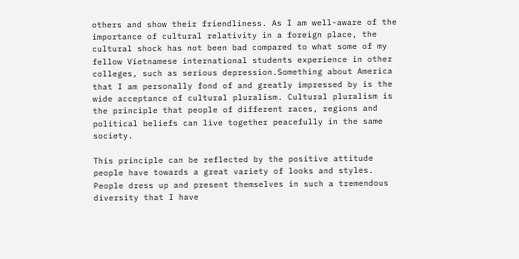others and show their friendliness. As I am well-aware of the importance of cultural relativity in a foreign place, the cultural shock has not been bad compared to what some of my fellow Vietnamese international students experience in other colleges, such as serious depression.Something about America that I am personally fond of and greatly impressed by is the wide acceptance of cultural pluralism. Cultural pluralism is the principle that people of different races, regions and political beliefs can live together peacefully in the same society.

This principle can be reflected by the positive attitude people have towards a great variety of looks and styles. People dress up and present themselves in such a tremendous diversity that I have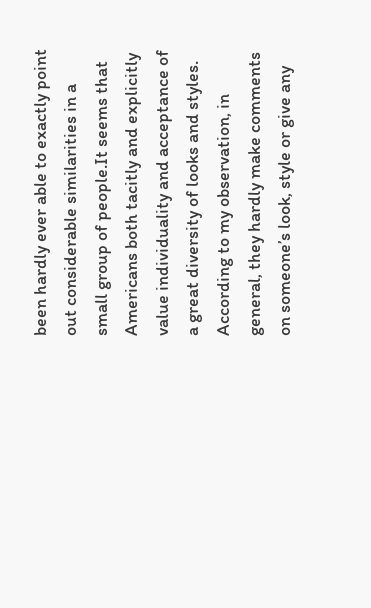been hardly ever able to exactly point out considerable similarities in a small group of people.It seems that Americans both tacitly and explicitly value individuality and acceptance of a great diversity of looks and styles. According to my observation, in general, they hardly make comments on someone’s look, style or give any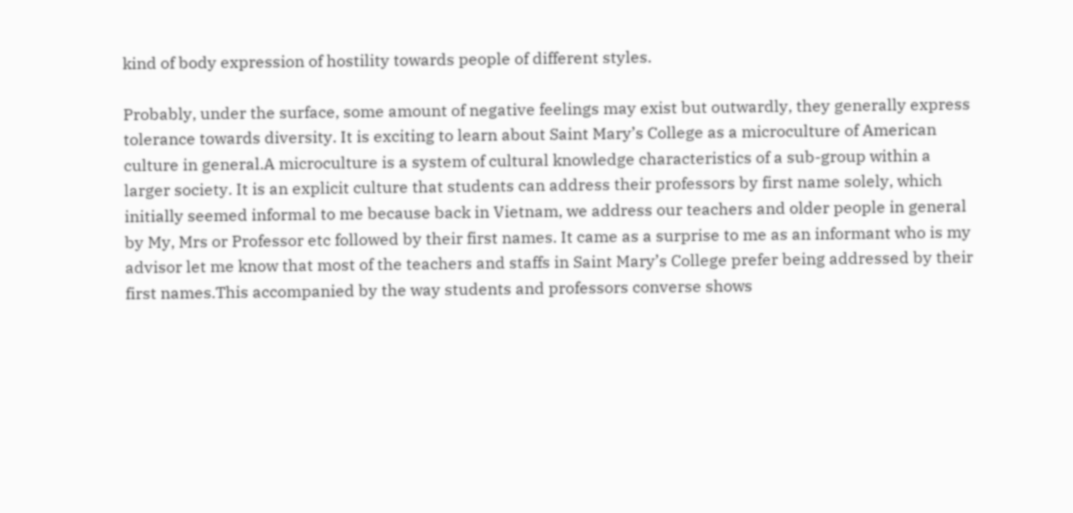kind of body expression of hostility towards people of different styles.

Probably, under the surface, some amount of negative feelings may exist but outwardly, they generally express tolerance towards diversity. It is exciting to learn about Saint Mary’s College as a microculture of American culture in general.A microculture is a system of cultural knowledge characteristics of a sub-group within a larger society. It is an explicit culture that students can address their professors by first name solely, which initially seemed informal to me because back in Vietnam, we address our teachers and older people in general by My, Mrs or Professor etc followed by their first names. It came as a surprise to me as an informant who is my advisor let me know that most of the teachers and staffs in Saint Mary’s College prefer being addressed by their first names.This accompanied by the way students and professors converse shows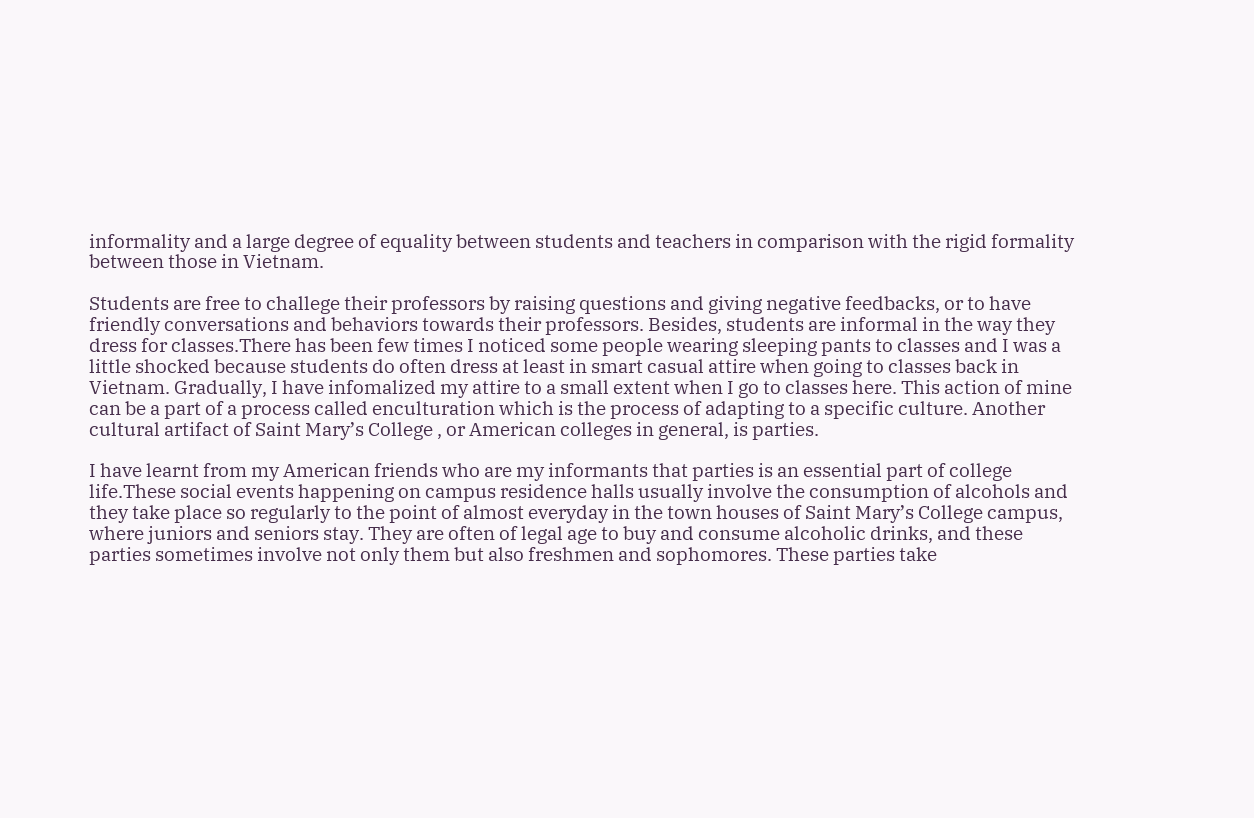informality and a large degree of equality between students and teachers in comparison with the rigid formality between those in Vietnam.

Students are free to challege their professors by raising questions and giving negative feedbacks, or to have friendly conversations and behaviors towards their professors. Besides, students are informal in the way they dress for classes.There has been few times I noticed some people wearing sleeping pants to classes and I was a little shocked because students do often dress at least in smart casual attire when going to classes back in Vietnam. Gradually, I have infomalized my attire to a small extent when I go to classes here. This action of mine can be a part of a process called enculturation which is the process of adapting to a specific culture. Another cultural artifact of Saint Mary’s College , or American colleges in general, is parties.

I have learnt from my American friends who are my informants that parties is an essential part of college life.These social events happening on campus residence halls usually involve the consumption of alcohols and they take place so regularly to the point of almost everyday in the town houses of Saint Mary’s College campus, where juniors and seniors stay. They are often of legal age to buy and consume alcoholic drinks, and these parties sometimes involve not only them but also freshmen and sophomores. These parties take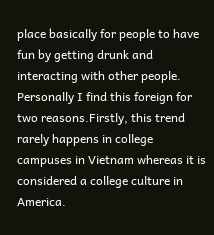place basically for people to have fun by getting drunk and interacting with other people. Personally I find this foreign for two reasons.Firstly, this trend rarely happens in college campuses in Vietnam whereas it is considered a college culture in America.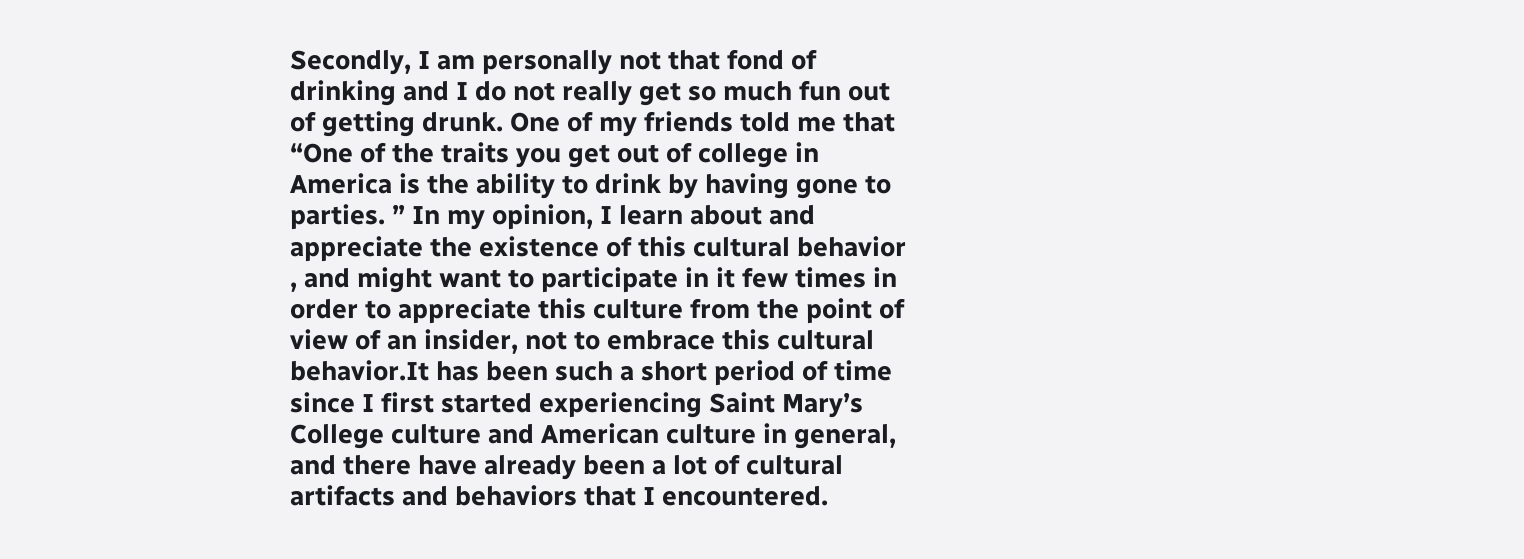Secondly, I am personally not that fond of drinking and I do not really get so much fun out of getting drunk. One of my friends told me that “One of the traits you get out of college in America is the ability to drink by having gone to parties. ” In my opinion, I learn about and appreciate the existence of this cultural behavior , and might want to participate in it few times in order to appreciate this culture from the point of view of an insider, not to embrace this cultural behavior.It has been such a short period of time since I first started experiencing Saint Mary’s College culture and American culture in general, and there have already been a lot of cultural artifacts and behaviors that I encountered.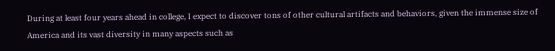During at least four years ahead in college, I expect to discover tons of other cultural artifacts and behaviors, given the immense size of America and its vast diversity in many aspects such as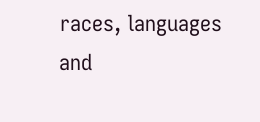races, languages and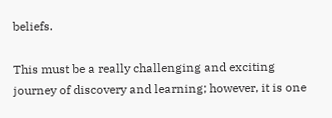beliefs.

This must be a really challenging and exciting journey of discovery and learning; however, it is one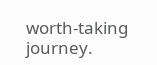worth-taking journey.